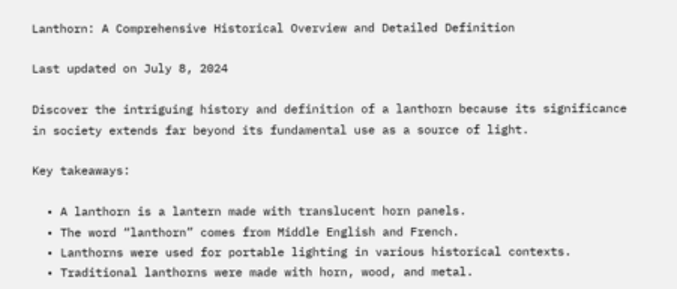Lanthorn: A Comprehensive Historical Overview and Detailed Definition

Last updated on July 8, 2024

Discover the intriguing history and definition of a lanthorn because its significance in society extends far beyond its fundamental use as a source of light.

Key takeaways:

  • A lanthorn is a lantern made with translucent horn panels.
  • The word “lanthorn” comes from Middle English and French.
  • Lanthorns were used for portable lighting in various historical contexts.
  • Traditional lanthorns were made with horn, wood, and metal.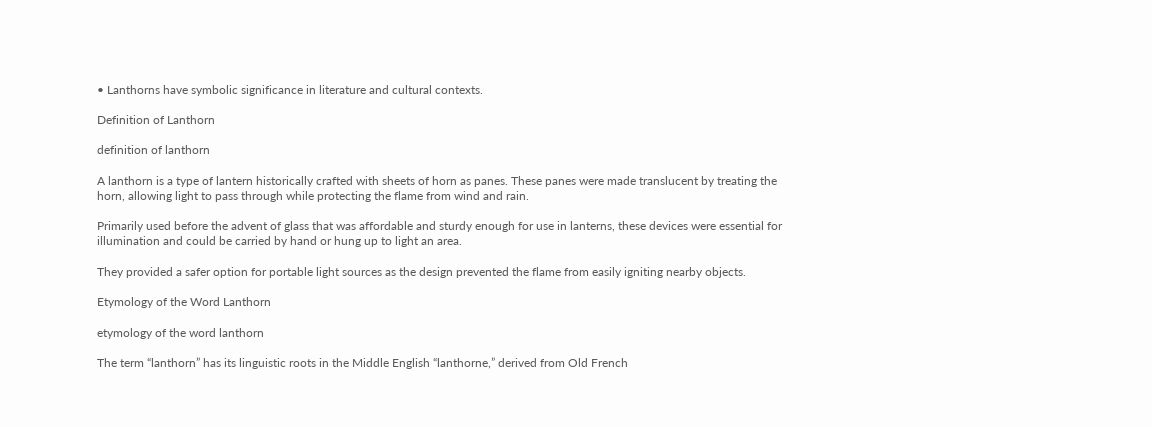• Lanthorns have symbolic significance in literature and cultural contexts.

Definition of Lanthorn

definition of lanthorn

A lanthorn is a type of lantern historically crafted with sheets of horn as panes. These panes were made translucent by treating the horn, allowing light to pass through while protecting the flame from wind and rain.

Primarily used before the advent of glass that was affordable and sturdy enough for use in lanterns, these devices were essential for illumination and could be carried by hand or hung up to light an area.

They provided a safer option for portable light sources as the design prevented the flame from easily igniting nearby objects.

Etymology of the Word Lanthorn

etymology of the word lanthorn

The term “lanthorn” has its linguistic roots in the Middle English “lanthorne,” derived from Old French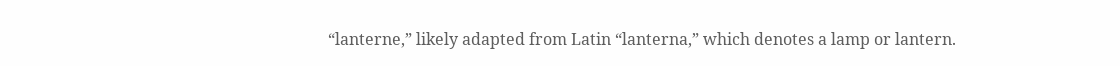“lanterne,” likely adapted from Latin “lanterna,” which denotes a lamp or lantern.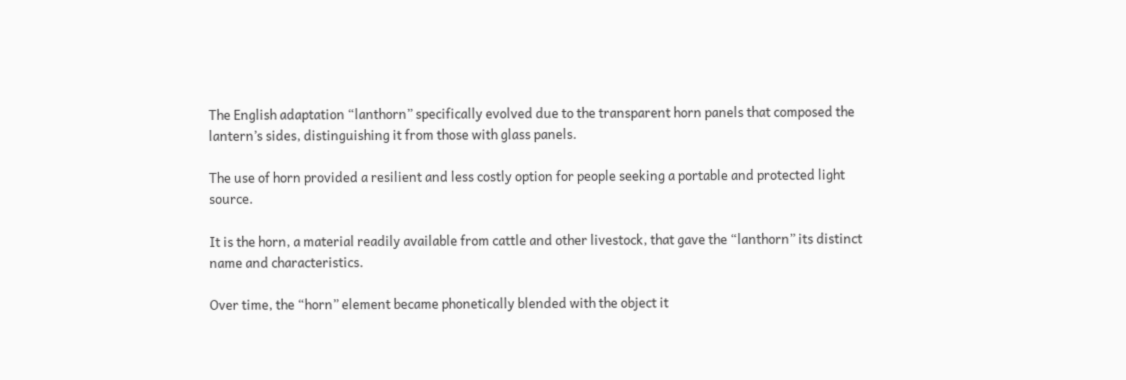The English adaptation “lanthorn” specifically evolved due to the transparent horn panels that composed the lantern’s sides, distinguishing it from those with glass panels.

The use of horn provided a resilient and less costly option for people seeking a portable and protected light source.

It is the horn, a material readily available from cattle and other livestock, that gave the “lanthorn” its distinct name and characteristics.

Over time, the “horn” element became phonetically blended with the object it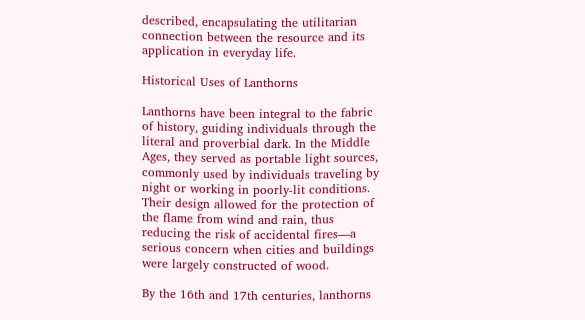described, encapsulating the utilitarian connection between the resource and its application in everyday life.

Historical Uses of Lanthorns

Lanthorns have been integral to the fabric of history, guiding individuals through the literal and proverbial dark. In the Middle Ages, they served as portable light sources, commonly used by individuals traveling by night or working in poorly-lit conditions. Their design allowed for the protection of the flame from wind and rain, thus reducing the risk of accidental fires—a serious concern when cities and buildings were largely constructed of wood.

By the 16th and 17th centuries, lanthorns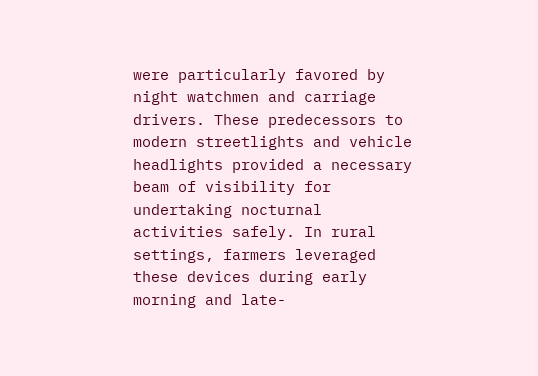were particularly favored by night watchmen and carriage drivers. These predecessors to modern streetlights and vehicle headlights provided a necessary beam of visibility for undertaking nocturnal activities safely. In rural settings, farmers leveraged these devices during early morning and late-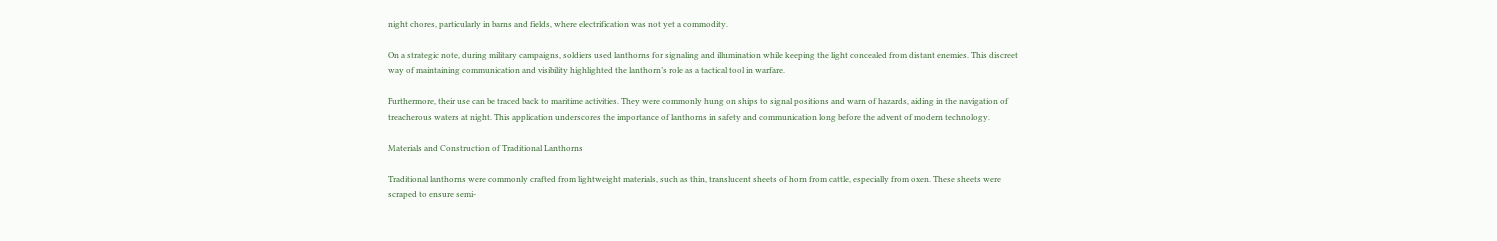night chores, particularly in barns and fields, where electrification was not yet a commodity.

On a strategic note, during military campaigns, soldiers used lanthorns for signaling and illumination while keeping the light concealed from distant enemies. This discreet way of maintaining communication and visibility highlighted the lanthorn’s role as a tactical tool in warfare.

Furthermore, their use can be traced back to maritime activities. They were commonly hung on ships to signal positions and warn of hazards, aiding in the navigation of treacherous waters at night. This application underscores the importance of lanthorns in safety and communication long before the advent of modern technology.

Materials and Construction of Traditional Lanthorns

Traditional lanthorns were commonly crafted from lightweight materials, such as thin, translucent sheets of horn from cattle, especially from oxen. These sheets were scraped to ensure semi-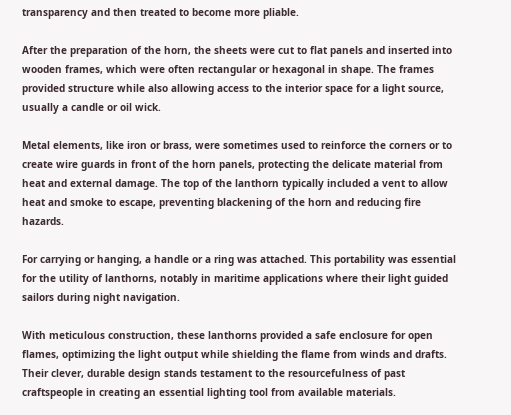transparency and then treated to become more pliable.

After the preparation of the horn, the sheets were cut to flat panels and inserted into wooden frames, which were often rectangular or hexagonal in shape. The frames provided structure while also allowing access to the interior space for a light source, usually a candle or oil wick.

Metal elements, like iron or brass, were sometimes used to reinforce the corners or to create wire guards in front of the horn panels, protecting the delicate material from heat and external damage. The top of the lanthorn typically included a vent to allow heat and smoke to escape, preventing blackening of the horn and reducing fire hazards.

For carrying or hanging, a handle or a ring was attached. This portability was essential for the utility of lanthorns, notably in maritime applications where their light guided sailors during night navigation.

With meticulous construction, these lanthorns provided a safe enclosure for open flames, optimizing the light output while shielding the flame from winds and drafts. Their clever, durable design stands testament to the resourcefulness of past craftspeople in creating an essential lighting tool from available materials.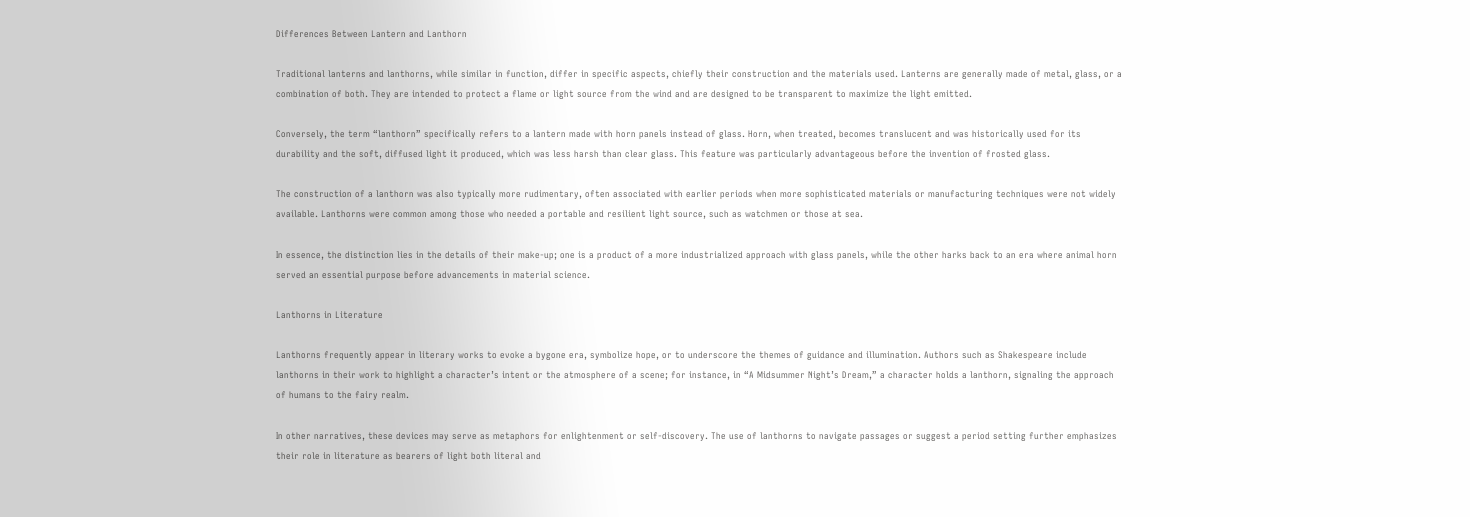Differences Between Lantern and Lanthorn

Traditional lanterns and lanthorns, while similar in function, differ in specific aspects, chiefly their construction and the materials used. Lanterns are generally made of metal, glass, or a combination of both. They are intended to protect a flame or light source from the wind and are designed to be transparent to maximize the light emitted.

Conversely, the term “lanthorn” specifically refers to a lantern made with horn panels instead of glass. Horn, when treated, becomes translucent and was historically used for its durability and the soft, diffused light it produced, which was less harsh than clear glass. This feature was particularly advantageous before the invention of frosted glass.

The construction of a lanthorn was also typically more rudimentary, often associated with earlier periods when more sophisticated materials or manufacturing techniques were not widely available. Lanthorns were common among those who needed a portable and resilient light source, such as watchmen or those at sea.

In essence, the distinction lies in the details of their make-up; one is a product of a more industrialized approach with glass panels, while the other harks back to an era where animal horn served an essential purpose before advancements in material science.

Lanthorns in Literature

Lanthorns frequently appear in literary works to evoke a bygone era, symbolize hope, or to underscore the themes of guidance and illumination. Authors such as Shakespeare include lanthorns in their work to highlight a character’s intent or the atmosphere of a scene; for instance, in “A Midsummer Night’s Dream,” a character holds a lanthorn, signaling the approach of humans to the fairy realm.

In other narratives, these devices may serve as metaphors for enlightenment or self-discovery. The use of lanthorns to navigate passages or suggest a period setting further emphasizes their role in literature as bearers of light both literal and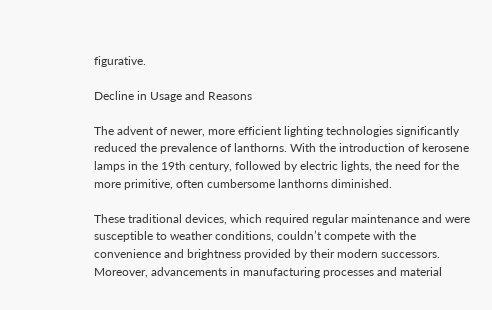figurative.

Decline in Usage and Reasons

The advent of newer, more efficient lighting technologies significantly reduced the prevalence of lanthorns. With the introduction of kerosene lamps in the 19th century, followed by electric lights, the need for the more primitive, often cumbersome lanthorns diminished.

These traditional devices, which required regular maintenance and were susceptible to weather conditions, couldn’t compete with the convenience and brightness provided by their modern successors. Moreover, advancements in manufacturing processes and material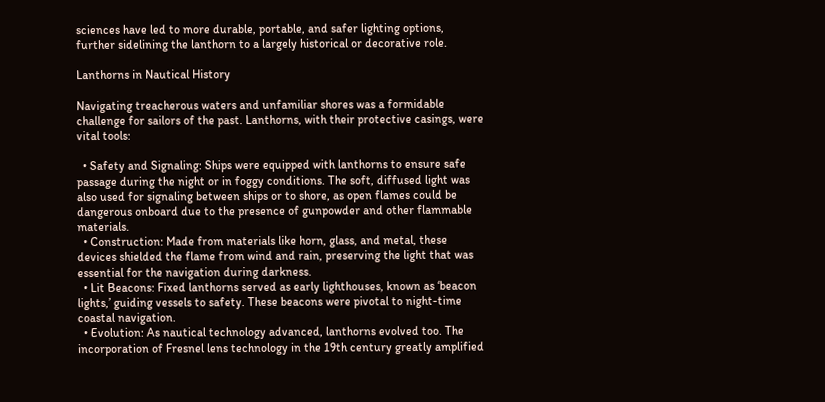sciences have led to more durable, portable, and safer lighting options, further sidelining the lanthorn to a largely historical or decorative role.

Lanthorns in Nautical History

Navigating treacherous waters and unfamiliar shores was a formidable challenge for sailors of the past. Lanthorns, with their protective casings, were vital tools:

  • Safety and Signaling: Ships were equipped with lanthorns to ensure safe passage during the night or in foggy conditions. The soft, diffused light was also used for signaling between ships or to shore, as open flames could be dangerous onboard due to the presence of gunpowder and other flammable materials.
  • Construction: Made from materials like horn, glass, and metal, these devices shielded the flame from wind and rain, preserving the light that was essential for the navigation during darkness.
  • Lit Beacons: Fixed lanthorns served as early lighthouses, known as ‘beacon lights,’ guiding vessels to safety. These beacons were pivotal to night-time coastal navigation.
  • Evolution: As nautical technology advanced, lanthorns evolved too. The incorporation of Fresnel lens technology in the 19th century greatly amplified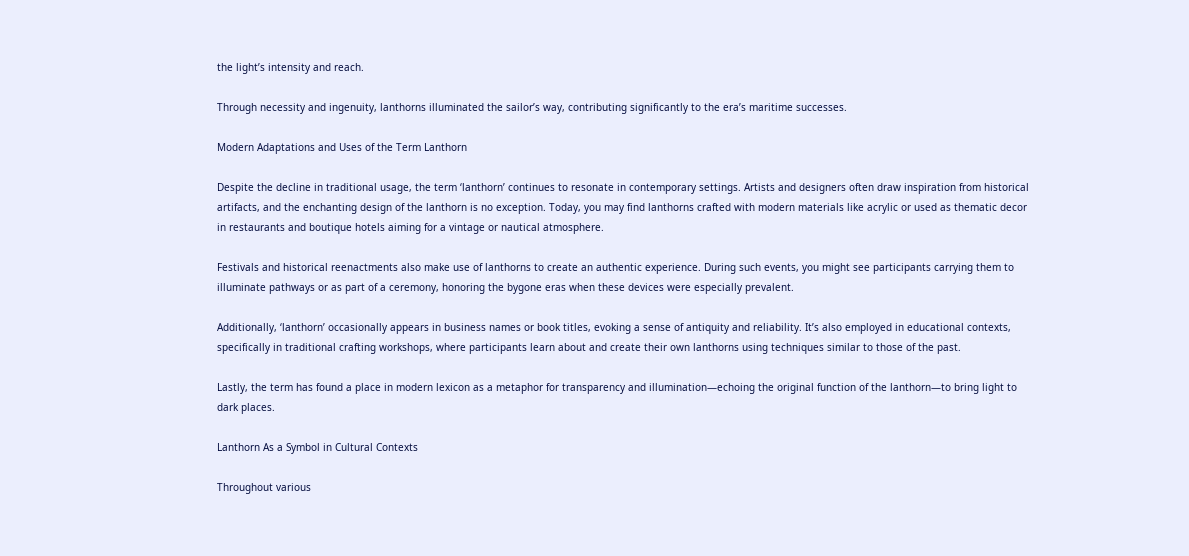the light’s intensity and reach.

Through necessity and ingenuity, lanthorns illuminated the sailor’s way, contributing significantly to the era’s maritime successes.

Modern Adaptations and Uses of the Term Lanthorn

Despite the decline in traditional usage, the term ‘lanthorn’ continues to resonate in contemporary settings. Artists and designers often draw inspiration from historical artifacts, and the enchanting design of the lanthorn is no exception. Today, you may find lanthorns crafted with modern materials like acrylic or used as thematic decor in restaurants and boutique hotels aiming for a vintage or nautical atmosphere.

Festivals and historical reenactments also make use of lanthorns to create an authentic experience. During such events, you might see participants carrying them to illuminate pathways or as part of a ceremony, honoring the bygone eras when these devices were especially prevalent.

Additionally, ‘lanthorn’ occasionally appears in business names or book titles, evoking a sense of antiquity and reliability. It’s also employed in educational contexts, specifically in traditional crafting workshops, where participants learn about and create their own lanthorns using techniques similar to those of the past.

Lastly, the term has found a place in modern lexicon as a metaphor for transparency and illumination—echoing the original function of the lanthorn—to bring light to dark places.

Lanthorn As a Symbol in Cultural Contexts

Throughout various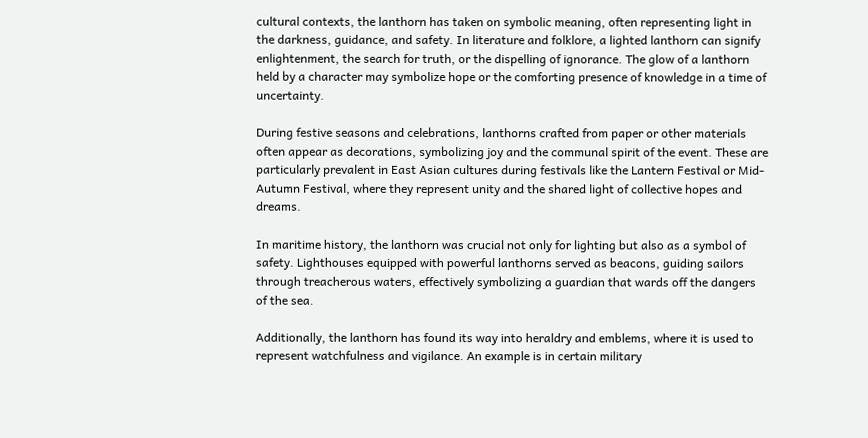cultural contexts, the lanthorn has taken on symbolic meaning, often representing light in the darkness, guidance, and safety. In literature and folklore, a lighted lanthorn can signify enlightenment, the search for truth, or the dispelling of ignorance. The glow of a lanthorn held by a character may symbolize hope or the comforting presence of knowledge in a time of uncertainty.

During festive seasons and celebrations, lanthorns crafted from paper or other materials often appear as decorations, symbolizing joy and the communal spirit of the event. These are particularly prevalent in East Asian cultures during festivals like the Lantern Festival or Mid-Autumn Festival, where they represent unity and the shared light of collective hopes and dreams.

In maritime history, the lanthorn was crucial not only for lighting but also as a symbol of safety. Lighthouses equipped with powerful lanthorns served as beacons, guiding sailors through treacherous waters, effectively symbolizing a guardian that wards off the dangers of the sea.

Additionally, the lanthorn has found its way into heraldry and emblems, where it is used to represent watchfulness and vigilance. An example is in certain military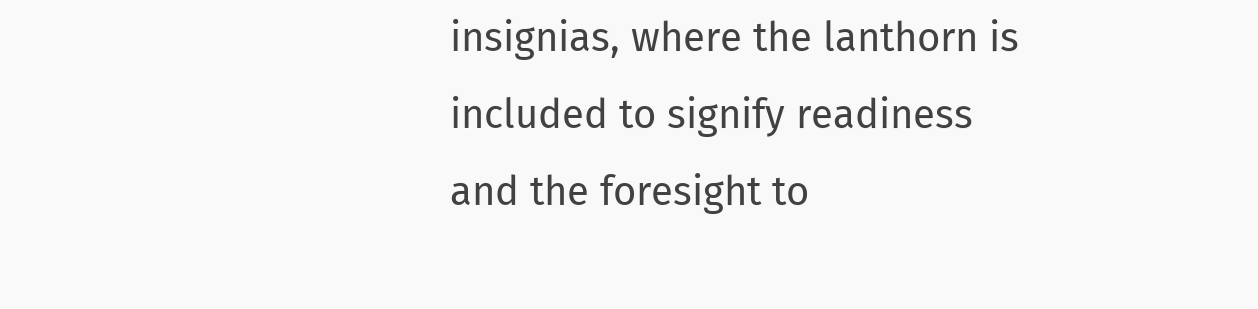insignias, where the lanthorn is included to signify readiness and the foresight to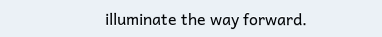illuminate the way forward.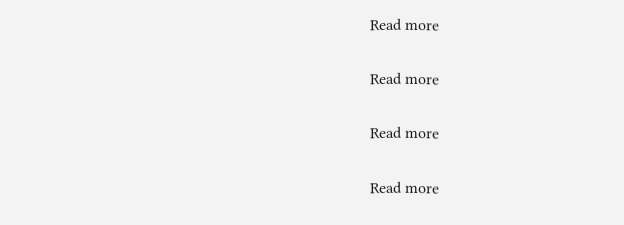Read more

Read more

Read more

Read more